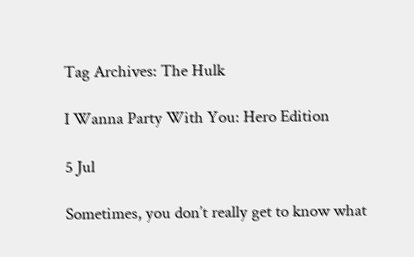Tag Archives: The Hulk

I Wanna Party With You: Hero Edition

5 Jul

Sometimes, you don’t really get to know what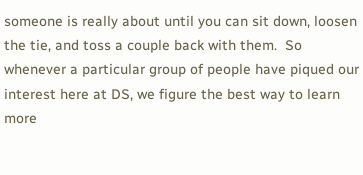someone is really about until you can sit down, loosen the tie, and toss a couple back with them.  So whenever a particular group of people have piqued our interest here at DS, we figure the best way to learn more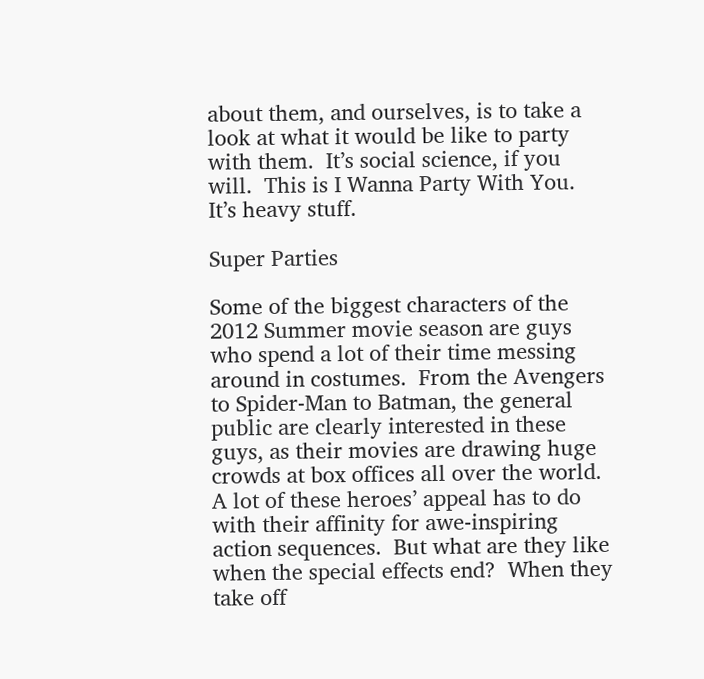about them, and ourselves, is to take a look at what it would be like to party with them.  It’s social science, if you will.  This is I Wanna Party With You.  It’s heavy stuff.

Super Parties

Some of the biggest characters of the 2012 Summer movie season are guys who spend a lot of their time messing around in costumes.  From the Avengers to Spider-Man to Batman, the general public are clearly interested in these guys, as their movies are drawing huge crowds at box offices all over the world.  A lot of these heroes’ appeal has to do with their affinity for awe-inspiring action sequences.  But what are they like when the special effects end?  When they take off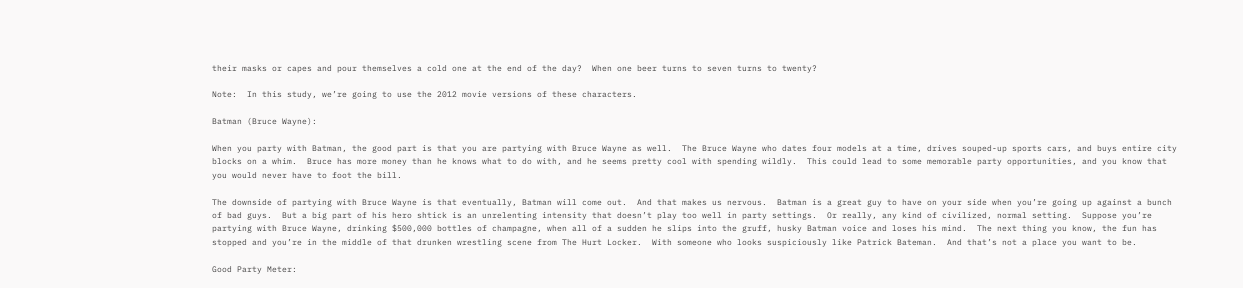their masks or capes and pour themselves a cold one at the end of the day?  When one beer turns to seven turns to twenty?

Note:  In this study, we’re going to use the 2012 movie versions of these characters.

Batman (Bruce Wayne):

When you party with Batman, the good part is that you are partying with Bruce Wayne as well.  The Bruce Wayne who dates four models at a time, drives souped-up sports cars, and buys entire city blocks on a whim.  Bruce has more money than he knows what to do with, and he seems pretty cool with spending wildly.  This could lead to some memorable party opportunities, and you know that you would never have to foot the bill.

The downside of partying with Bruce Wayne is that eventually, Batman will come out.  And that makes us nervous.  Batman is a great guy to have on your side when you’re going up against a bunch of bad guys.  But a big part of his hero shtick is an unrelenting intensity that doesn’t play too well in party settings.  Or really, any kind of civilized, normal setting.  Suppose you’re partying with Bruce Wayne, drinking $500,000 bottles of champagne, when all of a sudden he slips into the gruff, husky Batman voice and loses his mind.  The next thing you know, the fun has stopped and you’re in the middle of that drunken wrestling scene from The Hurt Locker.  With someone who looks suspiciously like Patrick Bateman.  And that’s not a place you want to be.

Good Party Meter: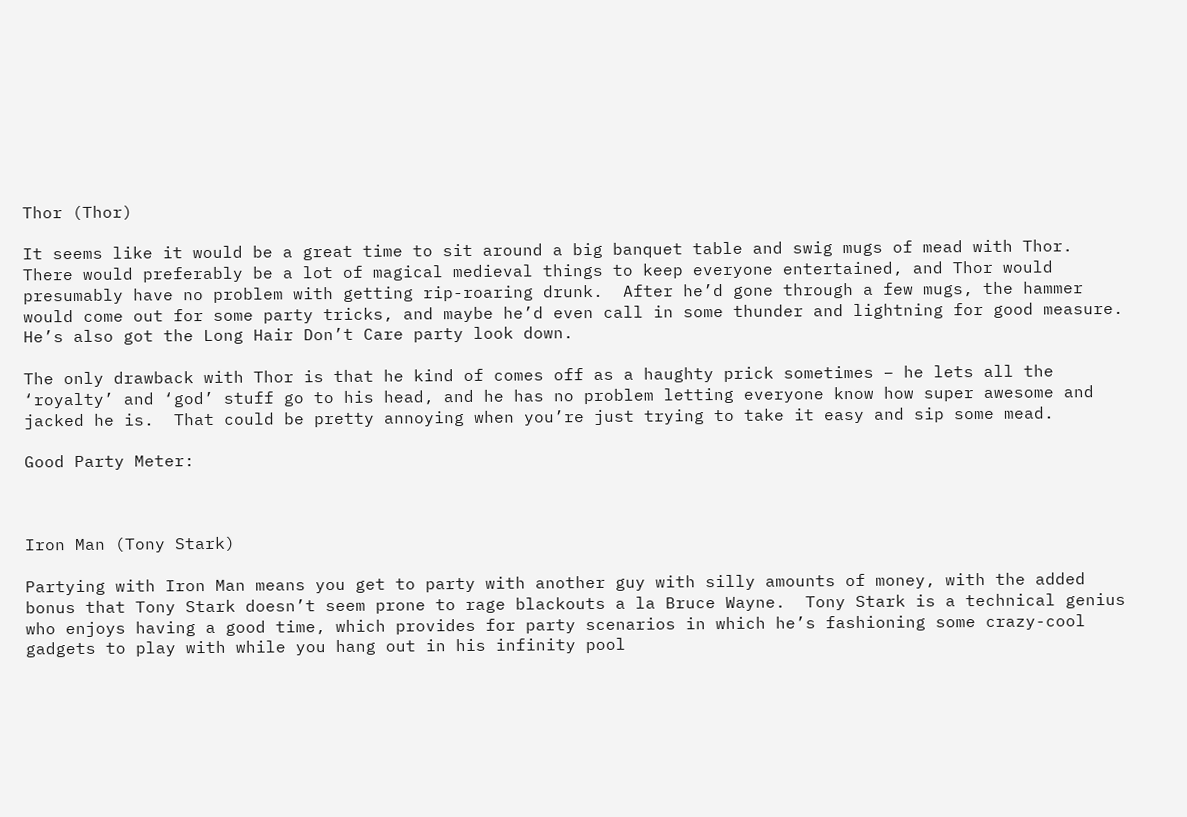Thor (Thor)

It seems like it would be a great time to sit around a big banquet table and swig mugs of mead with Thor.  There would preferably be a lot of magical medieval things to keep everyone entertained, and Thor would presumably have no problem with getting rip-roaring drunk.  After he’d gone through a few mugs, the hammer would come out for some party tricks, and maybe he’d even call in some thunder and lightning for good measure.  He’s also got the Long Hair Don’t Care party look down.

The only drawback with Thor is that he kind of comes off as a haughty prick sometimes – he lets all the ‘royalty’ and ‘god’ stuff go to his head, and he has no problem letting everyone know how super awesome and jacked he is.  That could be pretty annoying when you’re just trying to take it easy and sip some mead.

Good Party Meter:



Iron Man (Tony Stark)

Partying with Iron Man means you get to party with another guy with silly amounts of money, with the added bonus that Tony Stark doesn’t seem prone to rage blackouts a la Bruce Wayne.  Tony Stark is a technical genius who enjoys having a good time, which provides for party scenarios in which he’s fashioning some crazy-cool gadgets to play with while you hang out in his infinity pool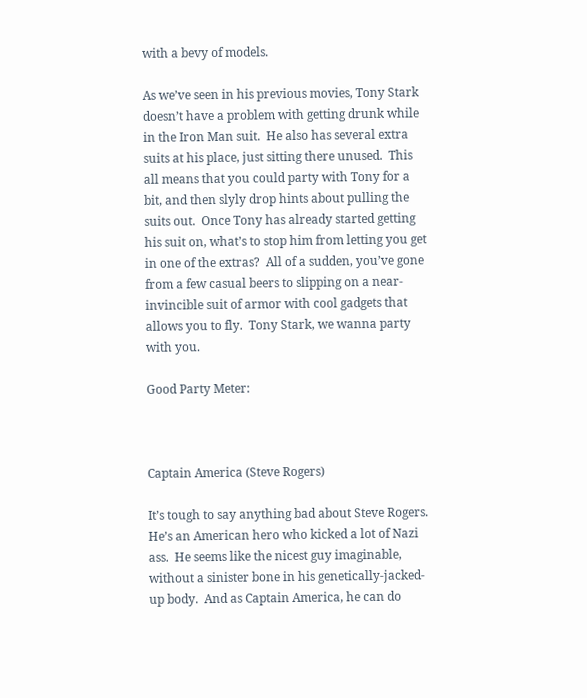with a bevy of models.

As we’ve seen in his previous movies, Tony Stark doesn’t have a problem with getting drunk while in the Iron Man suit.  He also has several extra suits at his place, just sitting there unused.  This all means that you could party with Tony for a bit, and then slyly drop hints about pulling the suits out.  Once Tony has already started getting his suit on, what’s to stop him from letting you get in one of the extras?  All of a sudden, you’ve gone from a few casual beers to slipping on a near-invincible suit of armor with cool gadgets that allows you to fly.  Tony Stark, we wanna party with you.

Good Party Meter:



Captain America (Steve Rogers)

It’s tough to say anything bad about Steve Rogers.  He’s an American hero who kicked a lot of Nazi ass.  He seems like the nicest guy imaginable, without a sinister bone in his genetically-jacked-up body.  And as Captain America, he can do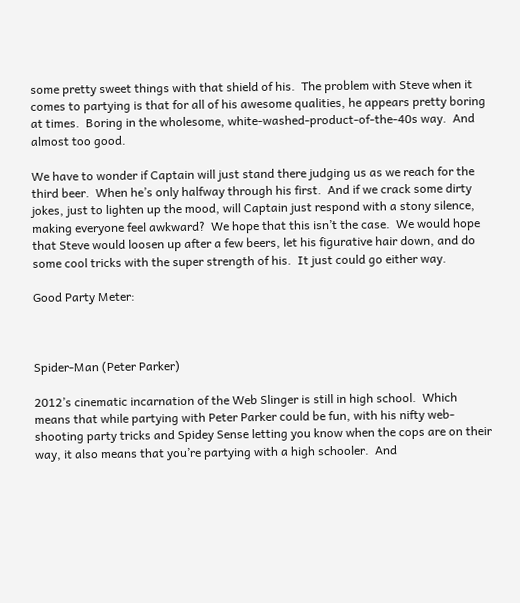some pretty sweet things with that shield of his.  The problem with Steve when it comes to partying is that for all of his awesome qualities, he appears pretty boring at times.  Boring in the wholesome, white-washed-product-of-the-40s way.  And almost too good.

We have to wonder if Captain will just stand there judging us as we reach for the third beer.  When he’s only halfway through his first.  And if we crack some dirty jokes, just to lighten up the mood, will Captain just respond with a stony silence, making everyone feel awkward?  We hope that this isn’t the case.  We would hope that Steve would loosen up after a few beers, let his figurative hair down, and do some cool tricks with the super strength of his.  It just could go either way.

Good Party Meter:



Spider-Man (Peter Parker)

2012’s cinematic incarnation of the Web Slinger is still in high school.  Which means that while partying with Peter Parker could be fun, with his nifty web-shooting party tricks and Spidey Sense letting you know when the cops are on their way, it also means that you’re partying with a high schooler.  And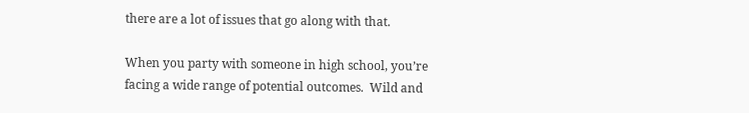there are a lot of issues that go along with that.

When you party with someone in high school, you’re facing a wide range of potential outcomes.  Wild and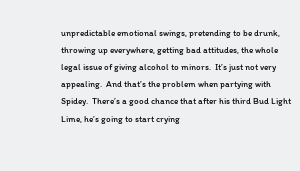unpredictable emotional swings, pretending to be drunk, throwing up everywhere, getting bad attitudes, the whole legal issue of giving alcohol to minors.  It’s just not very appealing.  And that’s the problem when partying with Spidey.  There’s a good chance that after his third Bud Light Lime, he’s going to start crying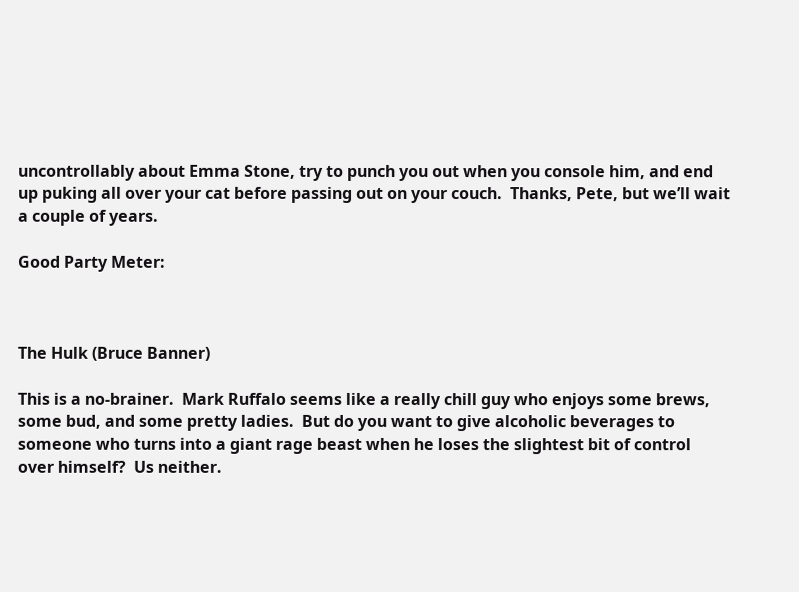uncontrollably about Emma Stone, try to punch you out when you console him, and end up puking all over your cat before passing out on your couch.  Thanks, Pete, but we’ll wait a couple of years.

Good Party Meter:



The Hulk (Bruce Banner)

This is a no-brainer.  Mark Ruffalo seems like a really chill guy who enjoys some brews, some bud, and some pretty ladies.  But do you want to give alcoholic beverages to someone who turns into a giant rage beast when he loses the slightest bit of control over himself?  Us neither.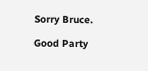Sorry Bruce.

Good Party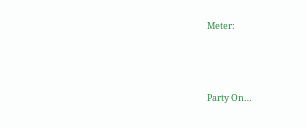Meter:



Party On…